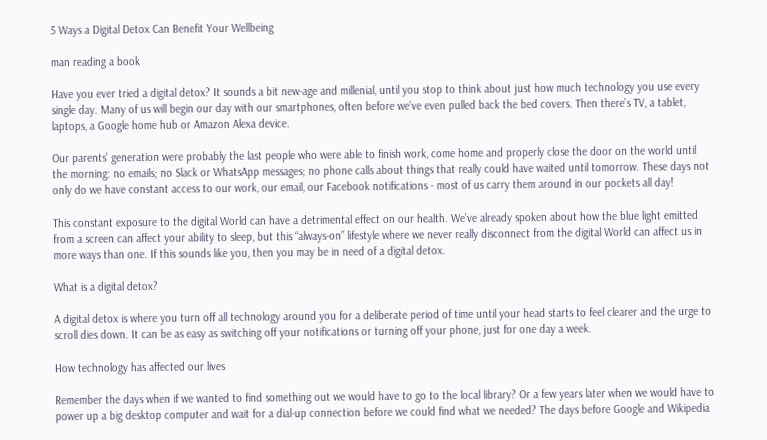5 Ways a Digital Detox Can Benefit Your Wellbeing

man reading a book

Have you ever tried a digital detox? It sounds a bit new-age and millenial, until you stop to think about just how much technology you use every single day. Many of us will begin our day with our smartphones, often before we’ve even pulled back the bed covers. Then there’s TV, a tablet, laptops, a Google home hub or Amazon Alexa device.

Our parents’ generation were probably the last people who were able to finish work, come home and properly close the door on the world until the morning: no emails; no Slack or WhatsApp messages; no phone calls about things that really could have waited until tomorrow. These days not only do we have constant access to our work, our email, our Facebook notifications - most of us carry them around in our pockets all day!

This constant exposure to the digital World can have a detrimental effect on our health. We’ve already spoken about how the blue light emitted from a screen can affect your ability to sleep, but this “always-on” lifestyle where we never really disconnect from the digital World can affect us in more ways than one. If this sounds like you, then you may be in need of a digital detox.

What is a digital detox?

A digital detox is where you turn off all technology around you for a deliberate period of time until your head starts to feel clearer and the urge to scroll dies down. It can be as easy as switching off your notifications or turning off your phone, just for one day a week.

How technology has affected our lives

Remember the days when if we wanted to find something out we would have to go to the local library? Or a few years later when we would have to power up a big desktop computer and wait for a dial-up connection before we could find what we needed? The days before Google and Wikipedia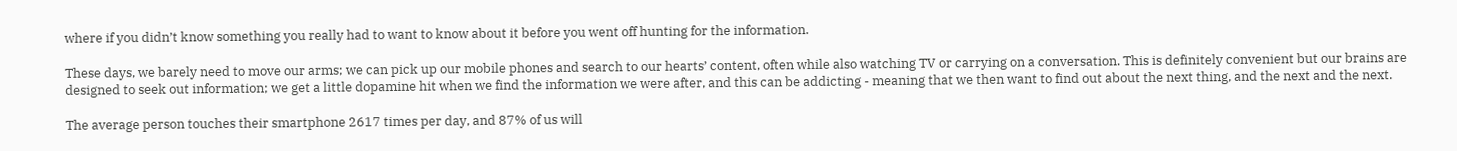where if you didn’t know something you really had to want to know about it before you went off hunting for the information.

These days, we barely need to move our arms; we can pick up our mobile phones and search to our hearts’ content, often while also watching TV or carrying on a conversation. This is definitely convenient but our brains are designed to seek out information; we get a little dopamine hit when we find the information we were after, and this can be addicting - meaning that we then want to find out about the next thing, and the next and the next.

The average person touches their smartphone 2617 times per day, and 87% of us will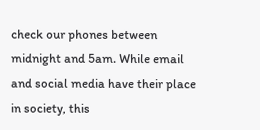check our phones between midnight and 5am. While email and social media have their place in society, this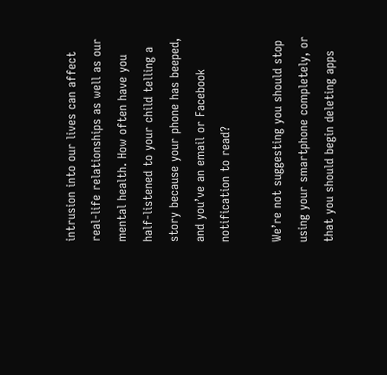intrusion into our lives can affect real-life relationships as well as our mental health. How often have you half-listened to your child telling a story because your phone has beeped, and you’ve an email or Facebook notification to read?

We’re not suggesting you should stop using your smartphone completely, or that you should begin deleting apps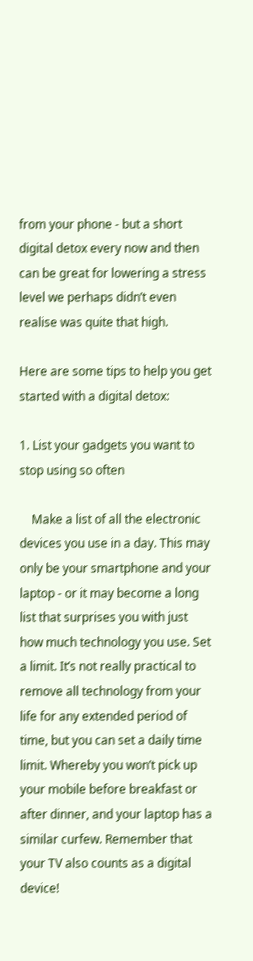from your phone - but a short digital detox every now and then can be great for lowering a stress level we perhaps didn’t even realise was quite that high.

Here are some tips to help you get started with a digital detox:

1. List your gadgets you want to stop using so often

    Make a list of all the electronic devices you use in a day. This may only be your smartphone and your laptop - or it may become a long list that surprises you with just how much technology you use. Set a limit. It’s not really practical to remove all technology from your life for any extended period of time, but you can set a daily time limit. Whereby you won’t pick up your mobile before breakfast or after dinner, and your laptop has a similar curfew. Remember that your TV also counts as a digital device!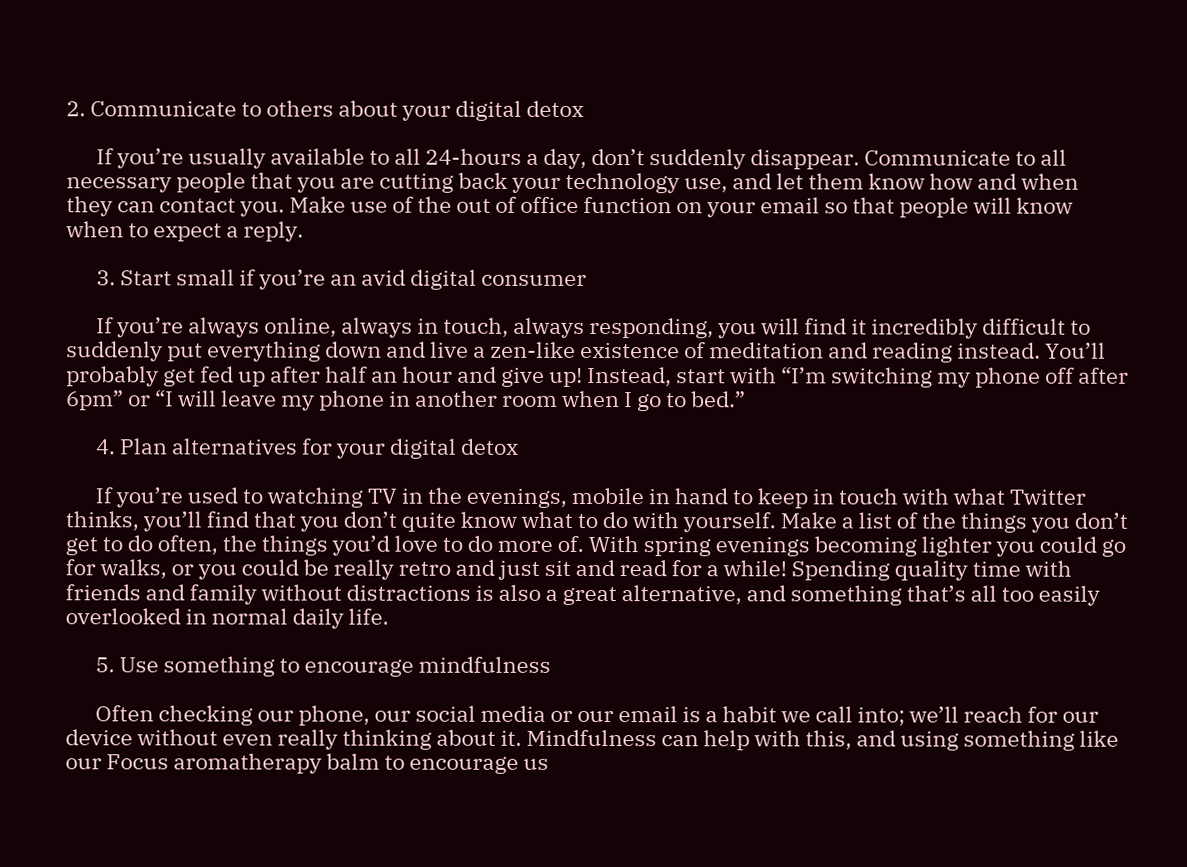2. Communicate to others about your digital detox

      If you’re usually available to all 24-hours a day, don’t suddenly disappear. Communicate to all necessary people that you are cutting back your technology use, and let them know how and when they can contact you. Make use of the out of office function on your email so that people will know when to expect a reply.

      3. Start small if you’re an avid digital consumer

      If you’re always online, always in touch, always responding, you will find it incredibly difficult to suddenly put everything down and live a zen-like existence of meditation and reading instead. You’ll probably get fed up after half an hour and give up! Instead, start with “I’m switching my phone off after 6pm” or “I will leave my phone in another room when I go to bed.”

      4. Plan alternatives for your digital detox

      If you’re used to watching TV in the evenings, mobile in hand to keep in touch with what Twitter thinks, you’ll find that you don’t quite know what to do with yourself. Make a list of the things you don’t get to do often, the things you’d love to do more of. With spring evenings becoming lighter you could go for walks, or you could be really retro and just sit and read for a while! Spending quality time with friends and family without distractions is also a great alternative, and something that’s all too easily overlooked in normal daily life.

      5. Use something to encourage mindfulness

      Often checking our phone, our social media or our email is a habit we call into; we’ll reach for our device without even really thinking about it. Mindfulness can help with this, and using something like our Focus aromatherapy balm to encourage us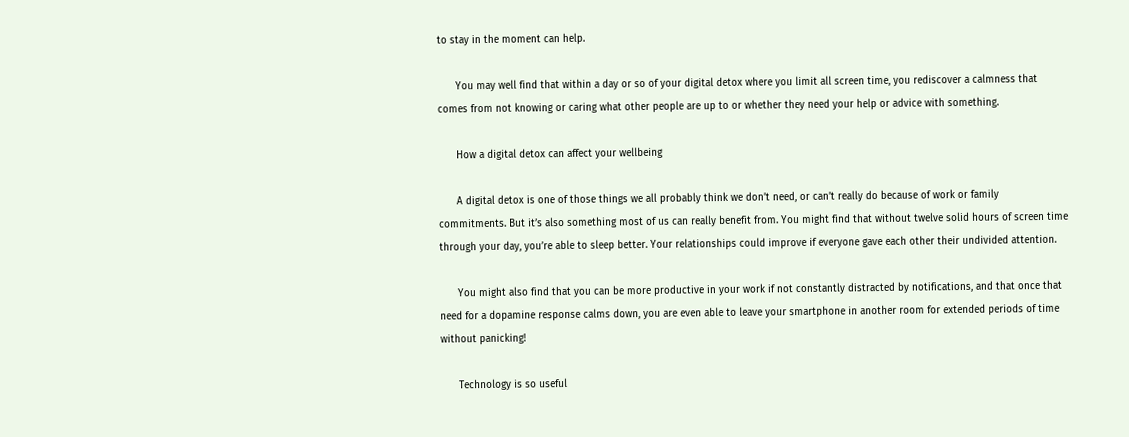to stay in the moment can help.

      You may well find that within a day or so of your digital detox where you limit all screen time, you rediscover a calmness that comes from not knowing or caring what other people are up to or whether they need your help or advice with something.

      How a digital detox can affect your wellbeing

      A digital detox is one of those things we all probably think we don’t need, or can’t really do because of work or family commitments. But it’s also something most of us can really benefit from. You might find that without twelve solid hours of screen time through your day, you’re able to sleep better. Your relationships could improve if everyone gave each other their undivided attention.

      You might also find that you can be more productive in your work if not constantly distracted by notifications, and that once that need for a dopamine response calms down, you are even able to leave your smartphone in another room for extended periods of time without panicking!

      Technology is so useful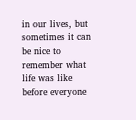in our lives, but sometimes it can be nice to remember what life was like before everyone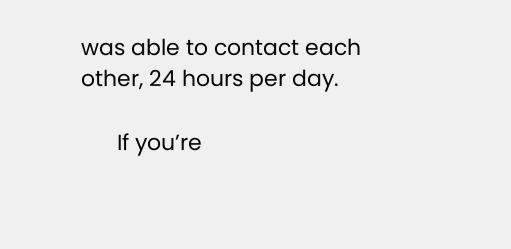was able to contact each other, 24 hours per day.

      If you’re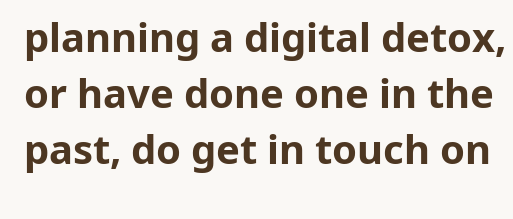planning a digital detox, or have done one in the past, do get in touch on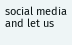social media and let us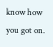know how you got on.